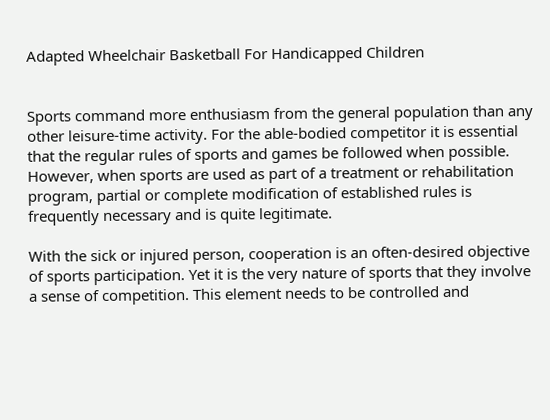Adapted Wheelchair Basketball For Handicapped Children


Sports command more enthusiasm from the general population than any other leisure-time activity. For the able-bodied competitor it is essential that the regular rules of sports and games be followed when possible. However, when sports are used as part of a treatment or rehabilitation program, partial or complete modification of established rules is frequently necessary and is quite legitimate.

With the sick or injured person, cooperation is an often-desired objective of sports participation. Yet it is the very nature of sports that they involve a sense of competition. This element needs to be controlled and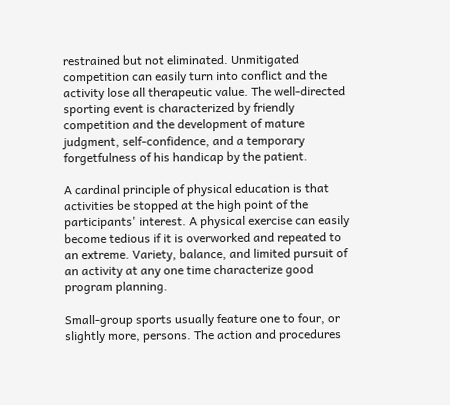restrained but not eliminated. Unmitigated competition can easily turn into conflict and the activity lose all therapeutic value. The well-directed sporting event is characterized by friendly competition and the development of mature judgment, self-confidence, and a temporary forgetfulness of his handicap by the patient.

A cardinal principle of physical education is that activities be stopped at the high point of the participants' interest. A physical exercise can easily become tedious if it is overworked and repeated to an extreme. Variety, balance, and limited pursuit of an activity at any one time characterize good program planning.

Small-group sports usually feature one to four, or slightly more, persons. The action and procedures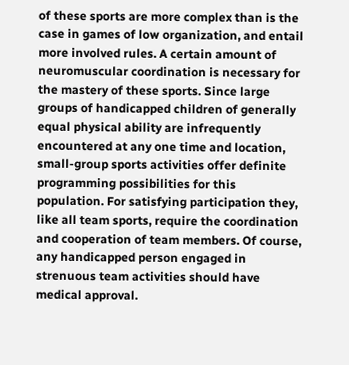of these sports are more complex than is the case in games of low organization, and entail more involved rules. A certain amount of neuromuscular coordination is necessary for the mastery of these sports. Since large groups of handicapped children of generally equal physical ability are infrequently encountered at any one time and location, small-group sports activities offer definite programming possibilities for this population. For satisfying participation they, like all team sports, require the coordination and cooperation of team members. Of course, any handicapped person engaged in strenuous team activities should have medical approval.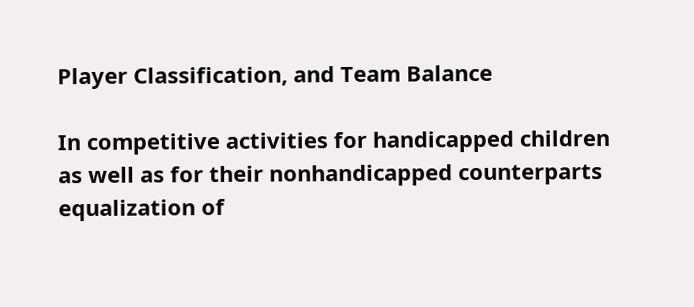Player Classification, and Team Balance

In competitive activities for handicapped children as well as for their nonhandicapped counterparts equalization of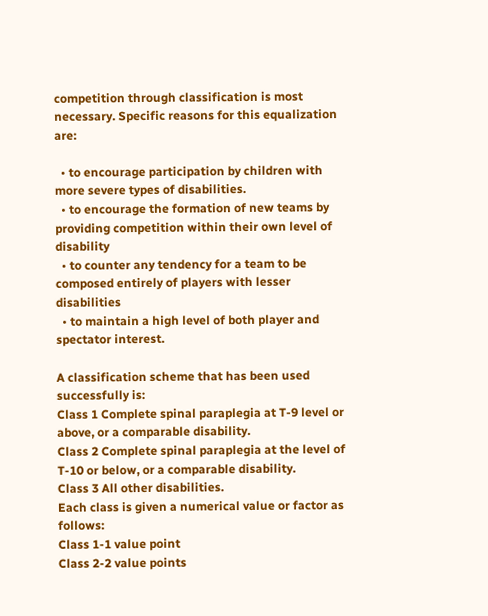competition through classification is most necessary. Specific reasons for this equalization are:

  • to encourage participation by children with more severe types of disabilities.
  • to encourage the formation of new teams by providing competition within their own level of disability
  • to counter any tendency for a team to be composed entirely of players with lesser disabilities
  • to maintain a high level of both player and spectator interest.

A classification scheme that has been used successfully is:
Class 1 Complete spinal paraplegia at T-9 level or above, or a comparable disability.
Class 2 Complete spinal paraplegia at the level of T-10 or below, or a comparable disability.
Class 3 All other disabilities.
Each class is given a numerical value or factor as follows:
Class 1-1 value point
Class 2-2 value points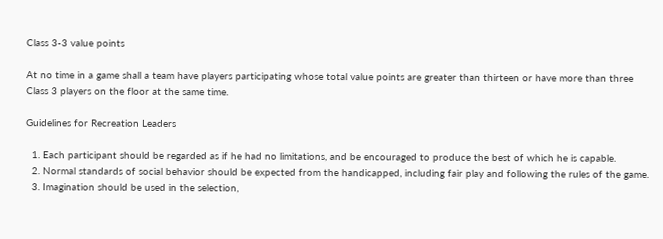Class 3-3 value points

At no time in a game shall a team have players participating whose total value points are greater than thirteen or have more than three Class 3 players on the floor at the same time.

Guidelines for Recreation Leaders

  1. Each participant should be regarded as if he had no limitations, and be encouraged to produce the best of which he is capable.
  2. Normal standards of social behavior should be expected from the handicapped, including fair play and following the rules of the game.
  3. Imagination should be used in the selection,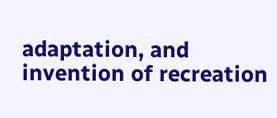adaptation, and invention of recreation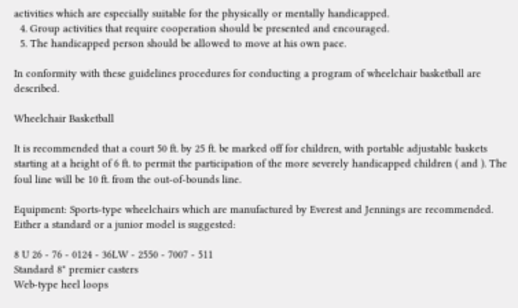activities which are especially suitable for the physically or mentally handicapped.
  4. Group activities that require cooperation should be presented and encouraged.
  5. The handicapped person should be allowed to move at his own pace.

In conformity with these guidelines procedures for conducting a program of wheelchair basketball are described.

Wheelchair Basketball

It is recommended that a court 50 ft. by 25 ft. be marked off for children, with portable adjustable baskets starting at a height of 6 ft. to permit the participation of the more severely handicapped children ( and ). The foul line will be 10 ft. from the out-of-bounds line.

Equipment: Sports-type wheelchairs which are manufactured by Everest and Jennings are recommended. Either a standard or a junior model is suggested:

8 U 26 - 76 - 0124 - 36LW - 2550 - 7007 - 511
Standard 8" premier casters
Web-type heel loops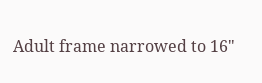Adult frame narrowed to 16"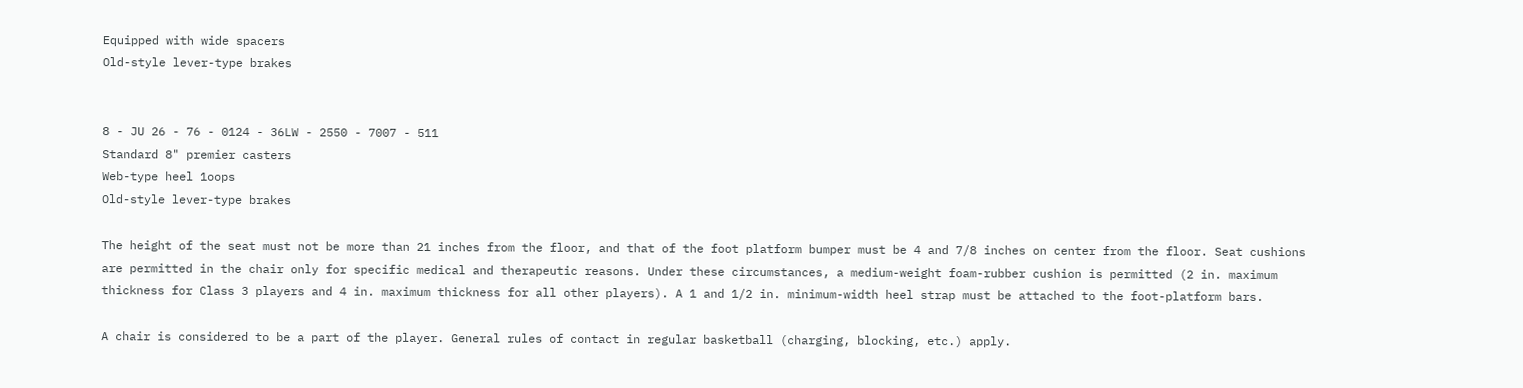Equipped with wide spacers
Old-style lever-type brakes


8 - JU 26 - 76 - 0124 - 36LW - 2550 - 7007 - 511
Standard 8" premier casters
Web-type heel 1oops
Old-style lever-type brakes

The height of the seat must not be more than 21 inches from the floor, and that of the foot platform bumper must be 4 and 7/8 inches on center from the floor. Seat cushions are permitted in the chair only for specific medical and therapeutic reasons. Under these circumstances, a medium-weight foam-rubber cushion is permitted (2 in. maximum thickness for Class 3 players and 4 in. maximum thickness for all other players). A 1 and 1/2 in. minimum-width heel strap must be attached to the foot-platform bars.

A chair is considered to be a part of the player. General rules of contact in regular basketball (charging, blocking, etc.) apply.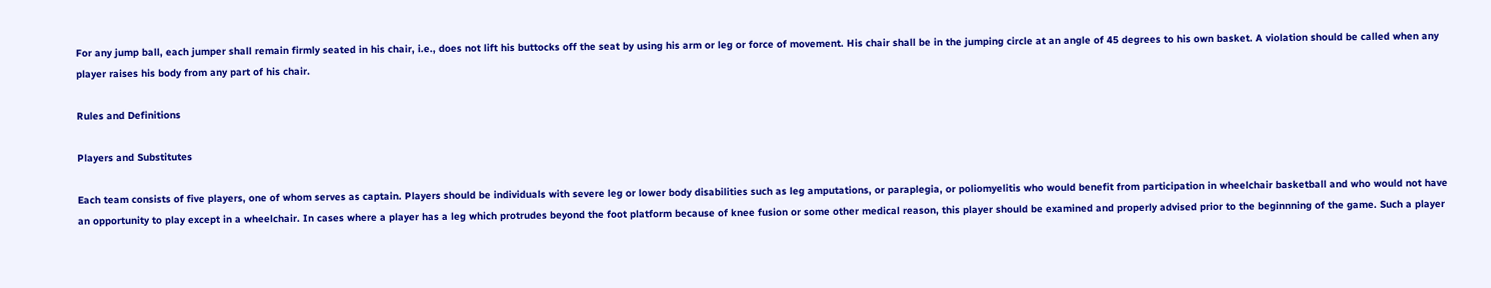For any jump ball, each jumper shall remain firmly seated in his chair, i.e., does not lift his buttocks off the seat by using his arm or leg or force of movement. His chair shall be in the jumping circle at an angle of 45 degrees to his own basket. A violation should be called when any player raises his body from any part of his chair.

Rules and Definitions

Players and Substitutes

Each team consists of five players, one of whom serves as captain. Players should be individuals with severe leg or lower body disabilities such as leg amputations, or paraplegia, or poliomyelitis who would benefit from participation in wheelchair basketball and who would not have an opportunity to play except in a wheelchair. In cases where a player has a leg which protrudes beyond the foot platform because of knee fusion or some other medical reason, this player should be examined and properly advised prior to the beginnning of the game. Such a player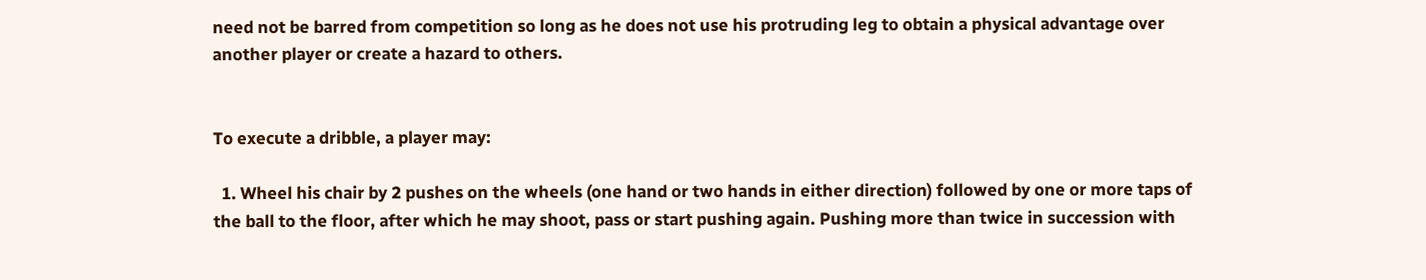need not be barred from competition so long as he does not use his protruding leg to obtain a physical advantage over another player or create a hazard to others.


To execute a dribble, a player may:

  1. Wheel his chair by 2 pushes on the wheels (one hand or two hands in either direction) followed by one or more taps of the ball to the floor, after which he may shoot, pass or start pushing again. Pushing more than twice in succession with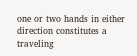one or two hands in either direction constitutes a traveling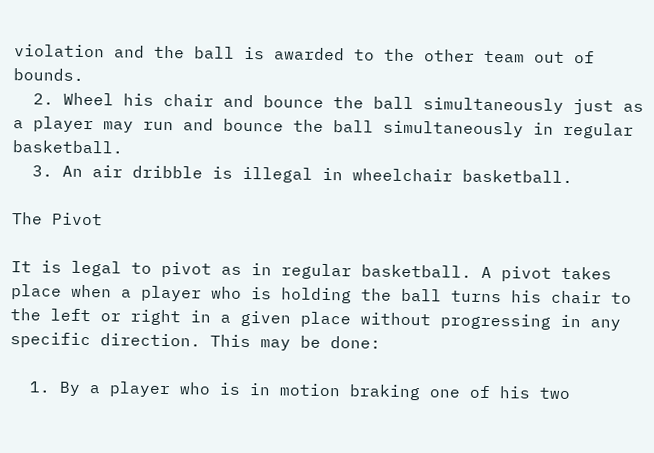violation and the ball is awarded to the other team out of bounds.
  2. Wheel his chair and bounce the ball simultaneously just as a player may run and bounce the ball simultaneously in regular basketball.
  3. An air dribble is illegal in wheelchair basketball.

The Pivot

It is legal to pivot as in regular basketball. A pivot takes place when a player who is holding the ball turns his chair to the left or right in a given place without progressing in any specific direction. This may be done:

  1. By a player who is in motion braking one of his two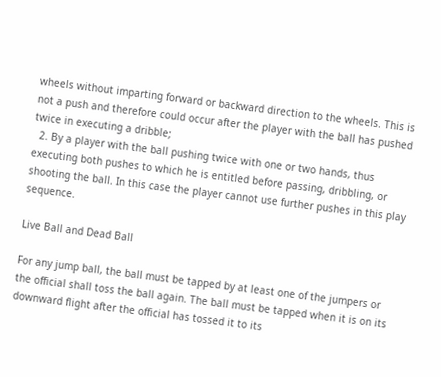wheels without imparting forward or backward direction to the wheels. This is not a push and therefore could occur after the player with the ball has pushed twice in executing a dribble;
  2. By a player with the ball pushing twice with one or two hands, thus executing both pushes to which he is entitled before passing, dribbling, or shooting the ball. In this case the player cannot use further pushes in this play sequence.

Live Ball and Dead Ball

For any jump ball, the ball must be tapped by at least one of the jumpers or the official shall toss the ball again. The ball must be tapped when it is on its downward flight after the official has tossed it to its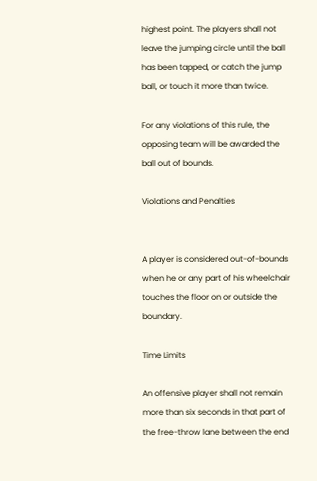highest point. The players shall not leave the jumping circle until the ball has been tapped, or catch the jump ball, or touch it more than twice.

For any violations of this rule, the opposing team will be awarded the ball out of bounds.

Violations and Penalties


A player is considered out-of-bounds when he or any part of his wheelchair touches the floor on or outside the boundary.

Time Limits

An offensive player shall not remain more than six seconds in that part of the free-throw lane between the end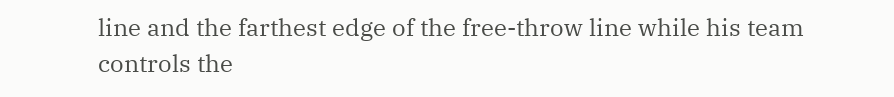line and the farthest edge of the free-throw line while his team controls the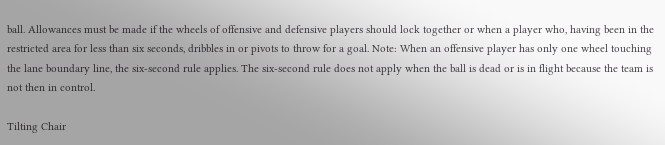ball. Allowances must be made if the wheels of offensive and defensive players should lock together or when a player who, having been in the restricted area for less than six seconds, dribbles in or pivots to throw for a goal. Note: When an offensive player has only one wheel touching the lane boundary line, the six-second rule applies. The six-second rule does not apply when the ball is dead or is in flight because the team is not then in control.

Tilting Chair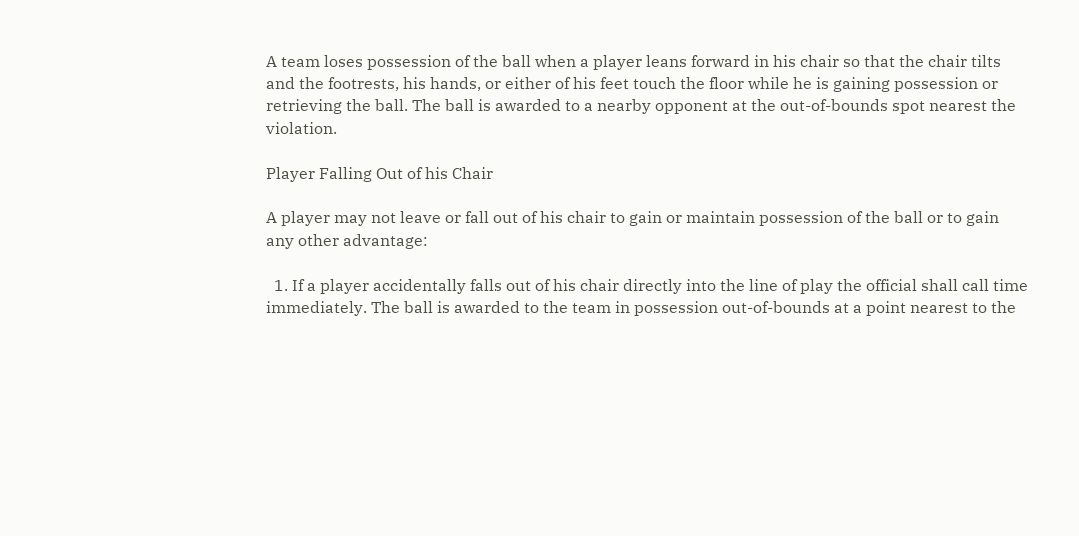A team loses possession of the ball when a player leans forward in his chair so that the chair tilts and the footrests, his hands, or either of his feet touch the floor while he is gaining possession or retrieving the ball. The ball is awarded to a nearby opponent at the out-of-bounds spot nearest the violation.

Player Falling Out of his Chair

A player may not leave or fall out of his chair to gain or maintain possession of the ball or to gain any other advantage:

  1. If a player accidentally falls out of his chair directly into the line of play the official shall call time immediately. The ball is awarded to the team in possession out-of-bounds at a point nearest to the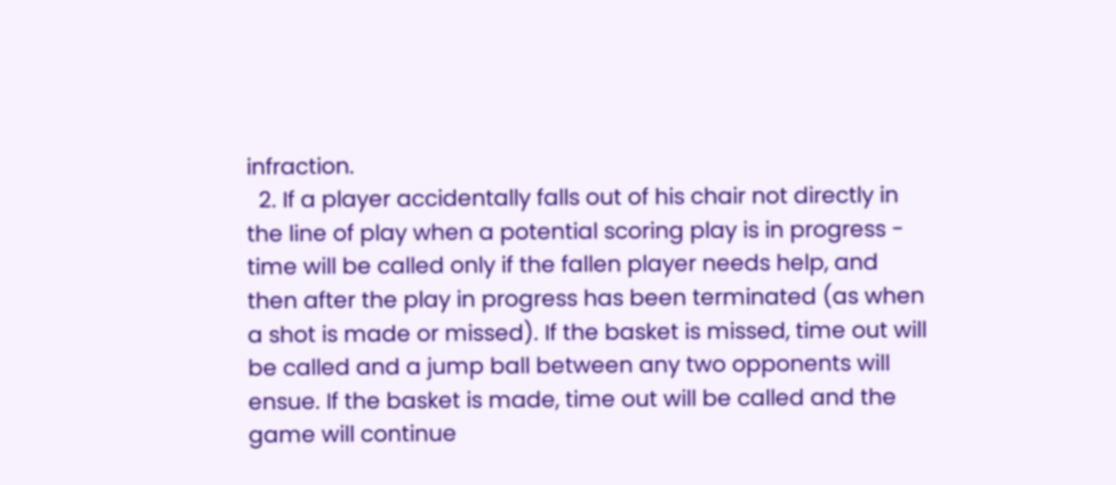infraction.
  2. If a player accidentally falls out of his chair not directly in the line of play when a potential scoring play is in progress - time will be called only if the fallen player needs help, and then after the play in progress has been terminated (as when a shot is made or missed). If the basket is missed, time out will be called and a jump ball between any two opponents will ensue. If the basket is made, time out will be called and the game will continue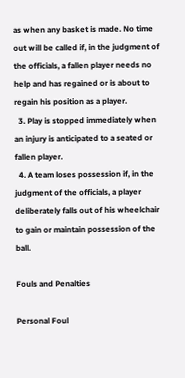as when any basket is made. No time out will be called if, in the judgment of the officials, a fallen player needs no help and has regained or is about to regain his position as a player.
  3. Play is stopped immediately when an injury is anticipated to a seated or fallen player.
  4. A team loses possession if, in the judgment of the officials, a player deliberately falls out of his wheelchair to gain or maintain possession of the ball.

Fouls and Penalties

Personal Foul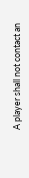A player shall not contact an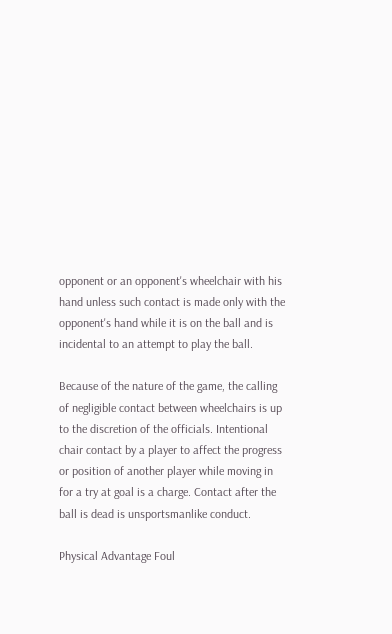opponent or an opponent's wheelchair with his hand unless such contact is made only with the opponent's hand while it is on the ball and is incidental to an attempt to play the ball.

Because of the nature of the game, the calling of negligible contact between wheelchairs is up to the discretion of the officials. Intentional chair contact by a player to affect the progress or position of another player while moving in for a try at goal is a charge. Contact after the ball is dead is unsportsmanlike conduct.

Physical Advantage Foul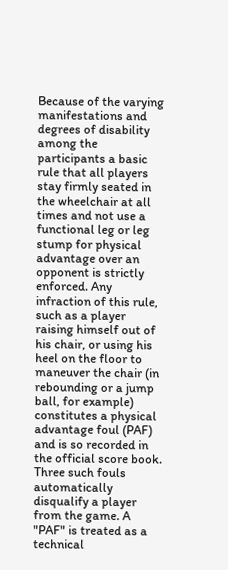Because of the varying manifestations and degrees of disability among the participants a basic rule that all players stay firmly seated in the wheelchair at all times and not use a functional leg or leg stump for physical advantage over an opponent is strictly enforced. Any infraction of this rule, such as a player raising himself out of his chair, or using his heel on the floor to maneuver the chair (in rebounding or a jump ball, for example) constitutes a physical advantage foul (PAF) and is so recorded in the official score book. Three such fouls automatically disqualify a player from the game. A "PAF" is treated as a technical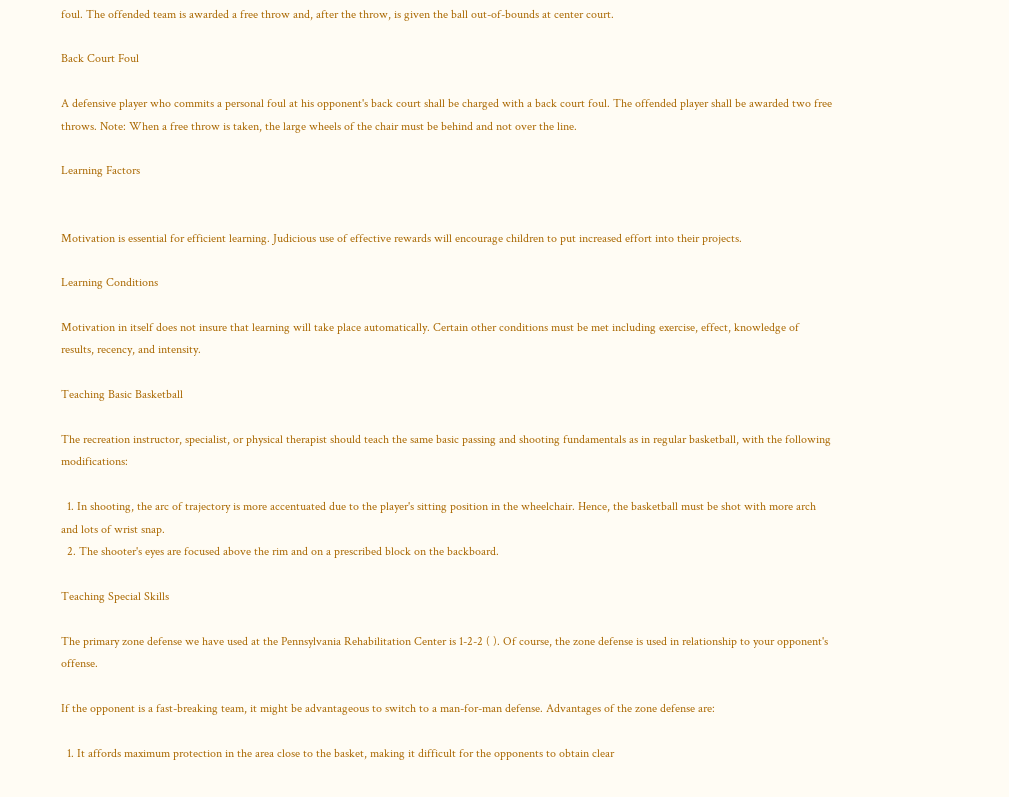foul. The offended team is awarded a free throw and, after the throw, is given the ball out-of-bounds at center court.

Back Court Foul

A defensive player who commits a personal foul at his opponent's back court shall be charged with a back court foul. The offended player shall be awarded two free throws. Note: When a free throw is taken, the large wheels of the chair must be behind and not over the line.

Learning Factors


Motivation is essential for efficient learning. Judicious use of effective rewards will encourage children to put increased effort into their projects.

Learning Conditions

Motivation in itself does not insure that learning will take place automatically. Certain other conditions must be met including exercise, effect, knowledge of results, recency, and intensity.

Teaching Basic Basketball

The recreation instructor, specialist, or physical therapist should teach the same basic passing and shooting fundamentals as in regular basketball, with the following modifications:

  1. In shooting, the arc of trajectory is more accentuated due to the player's sitting position in the wheelchair. Hence, the basketball must be shot with more arch and lots of wrist snap.
  2. The shooter's eyes are focused above the rim and on a prescribed block on the backboard.

Teaching Special Skills

The primary zone defense we have used at the Pennsylvania Rehabilitation Center is 1-2-2 ( ). Of course, the zone defense is used in relationship to your opponent's offense.

If the opponent is a fast-breaking team, it might be advantageous to switch to a man-for-man defense. Advantages of the zone defense are:

  1. It affords maximum protection in the area close to the basket, making it difficult for the opponents to obtain clear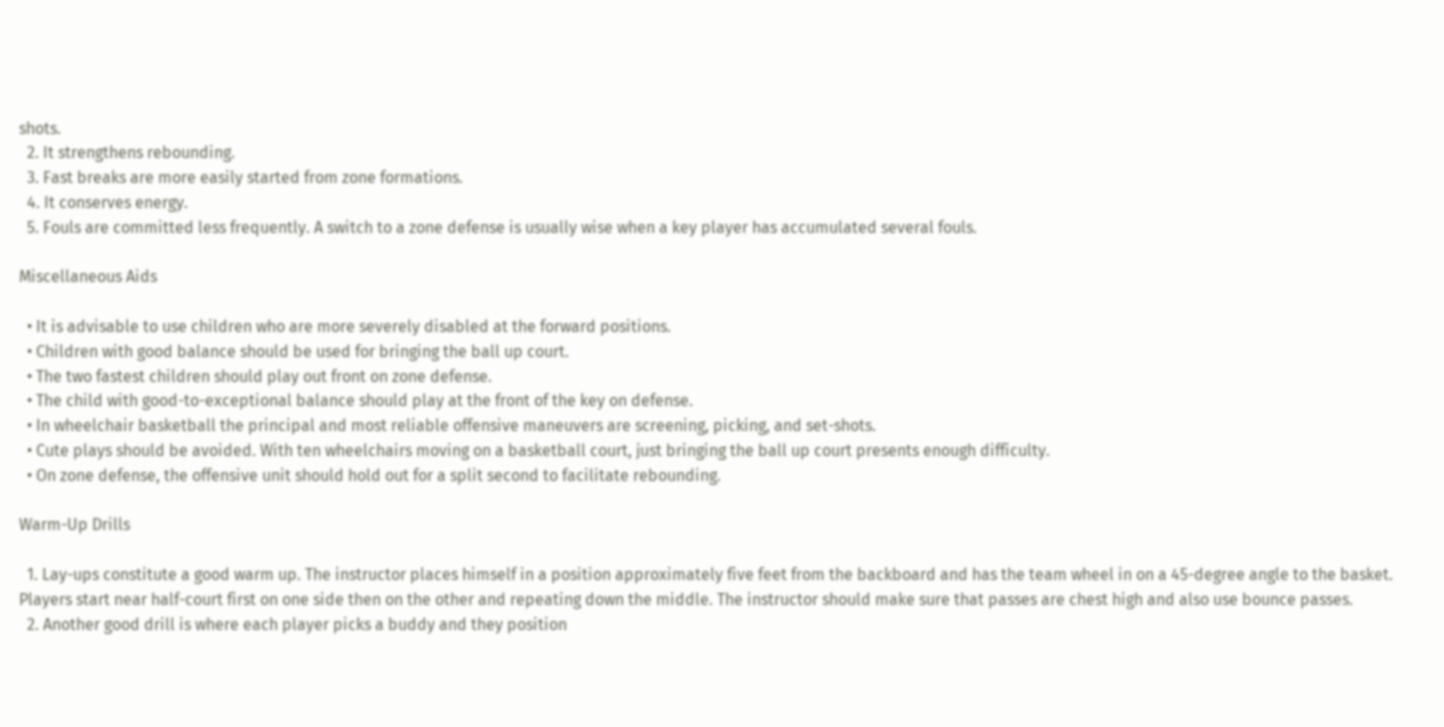shots.
  2. It strengthens rebounding.
  3. Fast breaks are more easily started from zone formations.
  4. It conserves energy.
  5. Fouls are committed less frequently. A switch to a zone defense is usually wise when a key player has accumulated several fouls.

Miscellaneous Aids

  • It is advisable to use children who are more severely disabled at the forward positions.
  • Children with good balance should be used for bringing the ball up court.
  • The two fastest children should play out front on zone defense.
  • The child with good-to-exceptional balance should play at the front of the key on defense.
  • In wheelchair basketball the principal and most reliable offensive maneuvers are screening, picking, and set-shots.
  • Cute plays should be avoided. With ten wheelchairs moving on a basketball court, just bringing the ball up court presents enough difficulty.
  • On zone defense, the offensive unit should hold out for a split second to facilitate rebounding.

Warm-Up Drills

  1. Lay-ups constitute a good warm up. The instructor places himself in a position approximately five feet from the backboard and has the team wheel in on a 45-degree angle to the basket. Players start near half-court first on one side then on the other and repeating down the middle. The instructor should make sure that passes are chest high and also use bounce passes.
  2. Another good drill is where each player picks a buddy and they position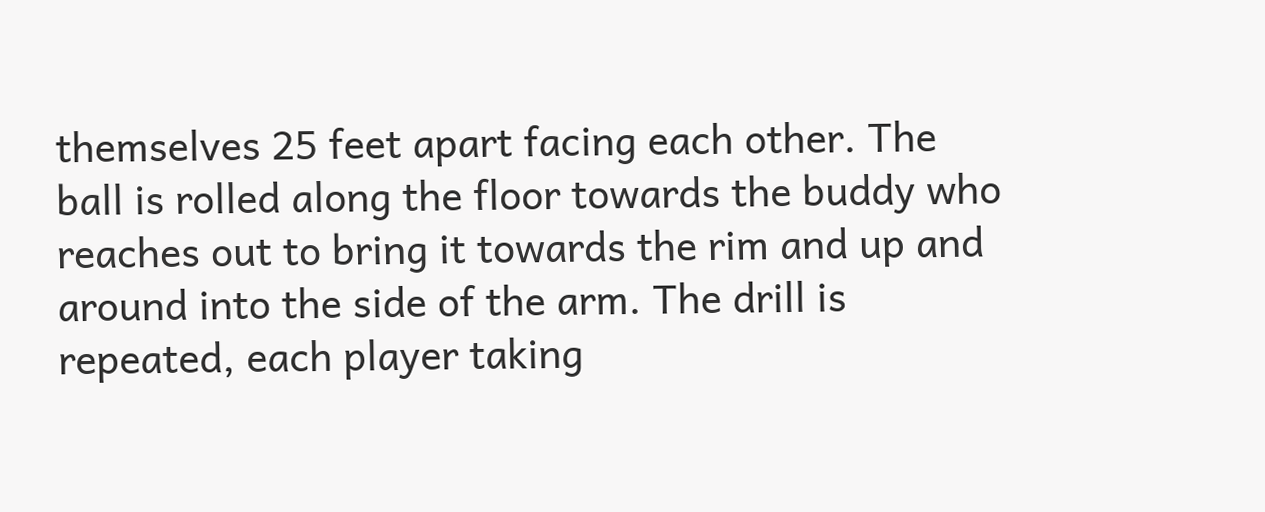themselves 25 feet apart facing each other. The ball is rolled along the floor towards the buddy who reaches out to bring it towards the rim and up and around into the side of the arm. The drill is repeated, each player taking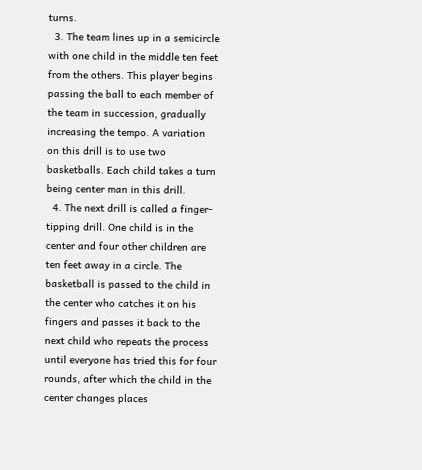turns.
  3. The team lines up in a semicircle with one child in the middle ten feet from the others. This player begins passing the ball to each member of the team in succession, gradually increasing the tempo. A variation on this drill is to use two basketballs. Each child takes a turn being center man in this drill.
  4. The next drill is called a finger-tipping drill. One child is in the center and four other children are ten feet away in a circle. The basketball is passed to the child in the center who catches it on his fingers and passes it back to the next child who repeats the process until everyone has tried this for four rounds, after which the child in the center changes places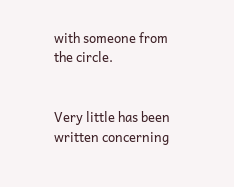with someone from the circle.


Very little has been written concerning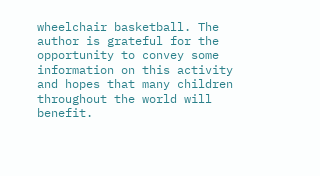wheelchair basketball. The author is grateful for the opportunity to convey some information on this activity and hopes that many children throughout the world will benefit.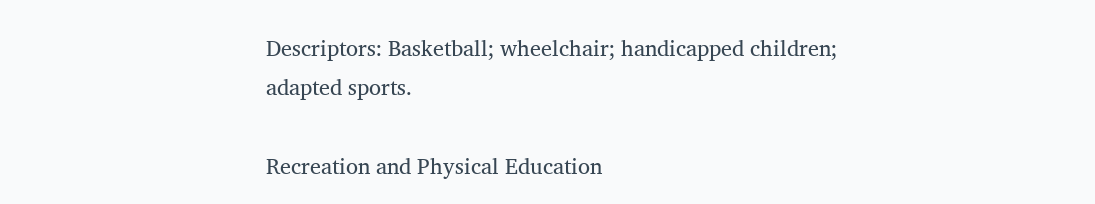Descriptors: Basketball; wheelchair; handicapped children; adapted sports.

Recreation and Physical Education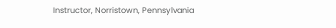Instructor, Norristown, Pennsylvania